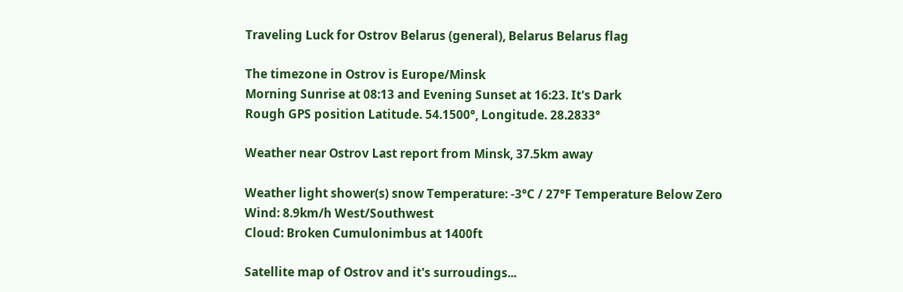Traveling Luck for Ostrov Belarus (general), Belarus Belarus flag

The timezone in Ostrov is Europe/Minsk
Morning Sunrise at 08:13 and Evening Sunset at 16:23. It's Dark
Rough GPS position Latitude. 54.1500°, Longitude. 28.2833°

Weather near Ostrov Last report from Minsk, 37.5km away

Weather light shower(s) snow Temperature: -3°C / 27°F Temperature Below Zero
Wind: 8.9km/h West/Southwest
Cloud: Broken Cumulonimbus at 1400ft

Satellite map of Ostrov and it's surroudings...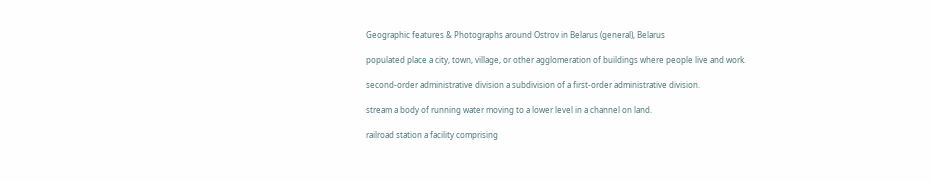Geographic features & Photographs around Ostrov in Belarus (general), Belarus

populated place a city, town, village, or other agglomeration of buildings where people live and work.

second-order administrative division a subdivision of a first-order administrative division.

stream a body of running water moving to a lower level in a channel on land.

railroad station a facility comprising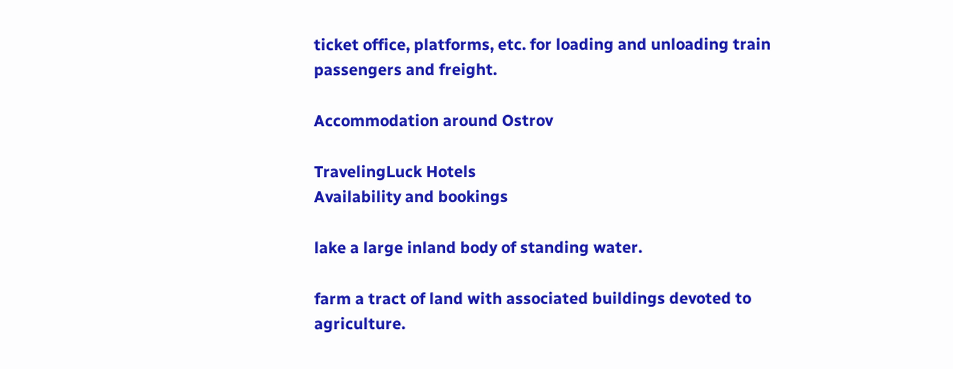ticket office, platforms, etc. for loading and unloading train passengers and freight.

Accommodation around Ostrov

TravelingLuck Hotels
Availability and bookings

lake a large inland body of standing water.

farm a tract of land with associated buildings devoted to agriculture.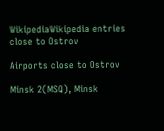WikipediaWikipedia entries close to Ostrov

Airports close to Ostrov

Minsk 2(MSQ), Minsk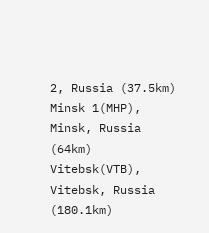2, Russia (37.5km)
Minsk 1(MHP), Minsk, Russia (64km)
Vitebsk(VTB), Vitebsk, Russia (180.1km)